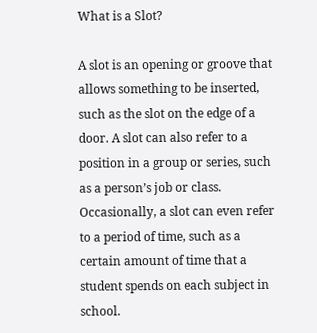What is a Slot?

A slot is an opening or groove that allows something to be inserted, such as the slot on the edge of a door. A slot can also refer to a position in a group or series, such as a person’s job or class. Occasionally, a slot can even refer to a period of time, such as a certain amount of time that a student spends on each subject in school.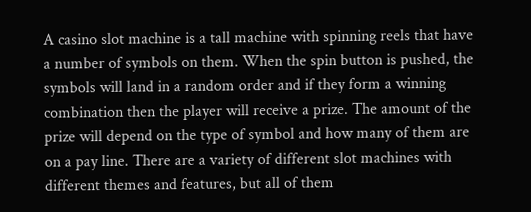A casino slot machine is a tall machine with spinning reels that have a number of symbols on them. When the spin button is pushed, the symbols will land in a random order and if they form a winning combination then the player will receive a prize. The amount of the prize will depend on the type of symbol and how many of them are on a pay line. There are a variety of different slot machines with different themes and features, but all of them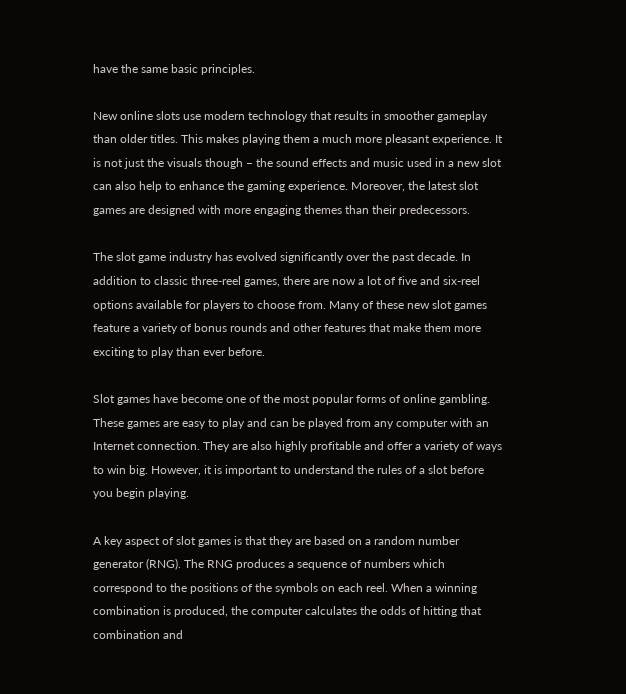have the same basic principles.

New online slots use modern technology that results in smoother gameplay than older titles. This makes playing them a much more pleasant experience. It is not just the visuals though – the sound effects and music used in a new slot can also help to enhance the gaming experience. Moreover, the latest slot games are designed with more engaging themes than their predecessors.

The slot game industry has evolved significantly over the past decade. In addition to classic three-reel games, there are now a lot of five and six-reel options available for players to choose from. Many of these new slot games feature a variety of bonus rounds and other features that make them more exciting to play than ever before.

Slot games have become one of the most popular forms of online gambling. These games are easy to play and can be played from any computer with an Internet connection. They are also highly profitable and offer a variety of ways to win big. However, it is important to understand the rules of a slot before you begin playing.

A key aspect of slot games is that they are based on a random number generator (RNG). The RNG produces a sequence of numbers which correspond to the positions of the symbols on each reel. When a winning combination is produced, the computer calculates the odds of hitting that combination and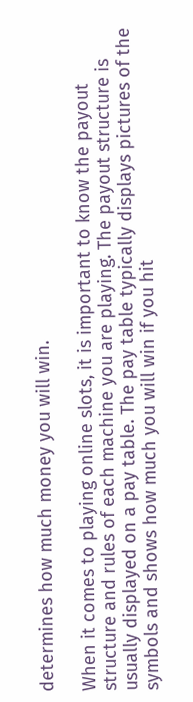determines how much money you will win.

When it comes to playing online slots, it is important to know the payout structure and rules of each machine you are playing. The payout structure is usually displayed on a pay table. The pay table typically displays pictures of the symbols and shows how much you will win if you hit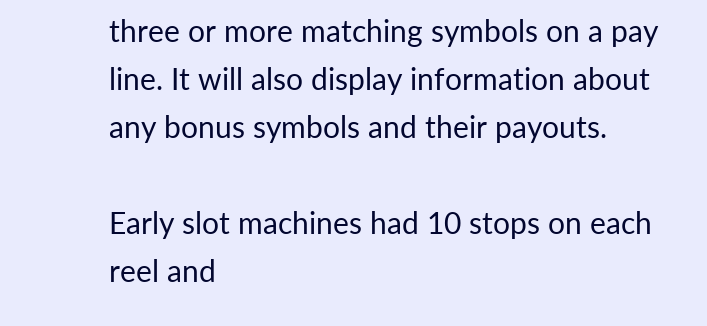three or more matching symbols on a pay line. It will also display information about any bonus symbols and their payouts.

Early slot machines had 10 stops on each reel and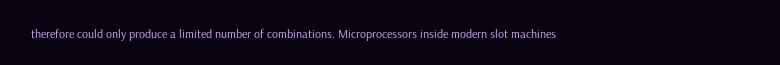therefore could only produce a limited number of combinations. Microprocessors inside modern slot machines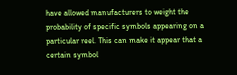have allowed manufacturers to weight the probability of specific symbols appearing on a particular reel. This can make it appear that a certain symbol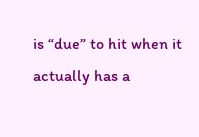is “due” to hit when it actually has a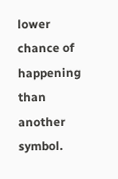lower chance of happening than another symbol.